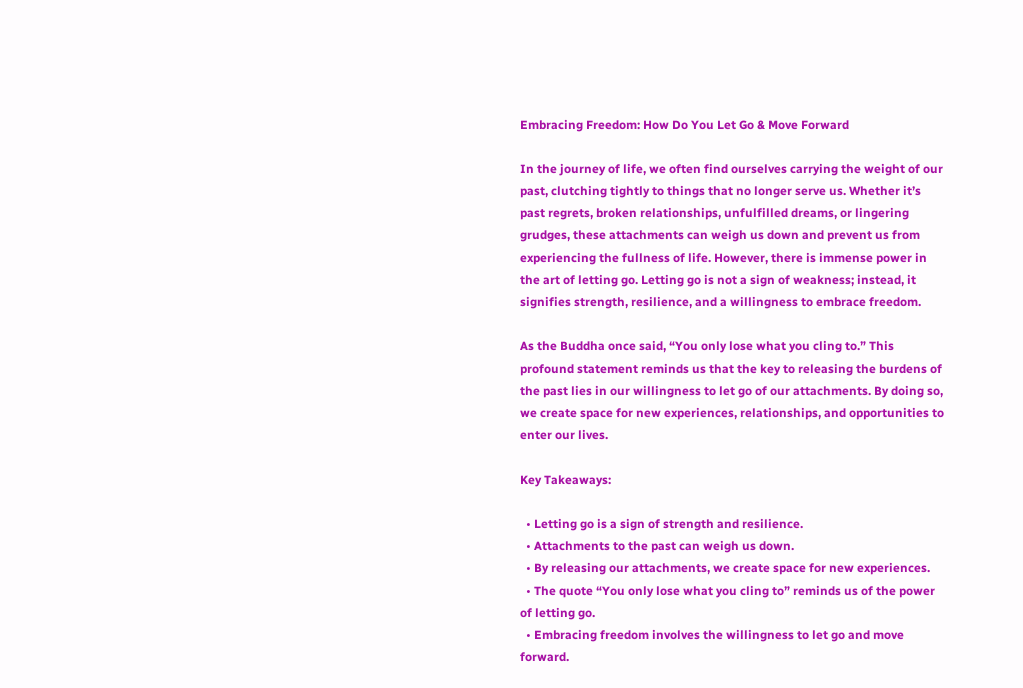Embracing Freedom: How Do You Let Go & Move Forward

In the journey of life, we often find ourselves carrying the weight of our past, clutching tightly to things that no longer serve us. Whether it’s past regrets, broken relationships, unfulfilled dreams, or lingering grudges, these attachments can weigh us down and prevent us from experiencing the fullness of life. However, there is immense power in the art of letting go. Letting go is not a sign of weakness; instead, it signifies strength, resilience, and a willingness to embrace freedom.

As the Buddha once said, “You only lose what you cling to.” This profound statement reminds us that the key to releasing the burdens of the past lies in our willingness to let go of our attachments. By doing so, we create space for new experiences, relationships, and opportunities to enter our lives.

Key Takeaways:

  • Letting go is a sign of strength and resilience.
  • Attachments to the past can weigh us down.
  • By releasing our attachments, we create space for new experiences.
  • The quote “You only lose what you cling to” reminds us of the power of letting go.
  • Embracing freedom involves the willingness to let go and move forward.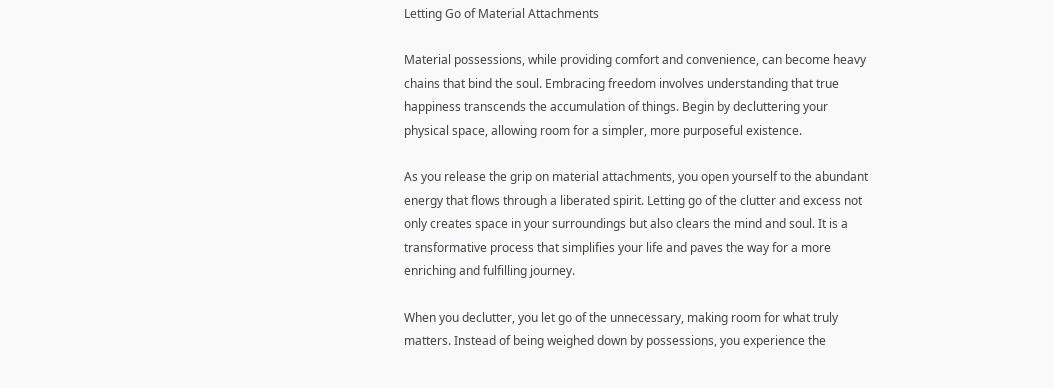Letting Go of Material Attachments

Material possessions, while providing comfort and convenience, can become heavy chains that bind the soul. Embracing freedom involves understanding that true happiness transcends the accumulation of things. Begin by decluttering your physical space, allowing room for a simpler, more purposeful existence.

As you release the grip on material attachments, you open yourself to the abundant energy that flows through a liberated spirit. Letting go of the clutter and excess not only creates space in your surroundings but also clears the mind and soul. It is a transformative process that simplifies your life and paves the way for a more enriching and fulfilling journey.

When you declutter, you let go of the unnecessary, making room for what truly matters. Instead of being weighed down by possessions, you experience the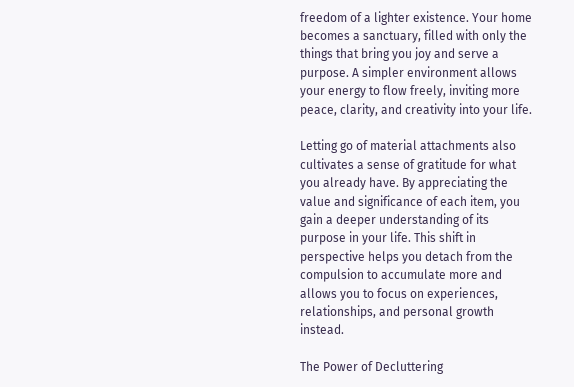freedom of a lighter existence. Your home becomes a sanctuary, filled with only the things that bring you joy and serve a purpose. A simpler environment allows your energy to flow freely, inviting more peace, clarity, and creativity into your life.

Letting go of material attachments also cultivates a sense of gratitude for what you already have. By appreciating the value and significance of each item, you gain a deeper understanding of its purpose in your life. This shift in perspective helps you detach from the compulsion to accumulate more and allows you to focus on experiences, relationships, and personal growth instead.

The Power of Decluttering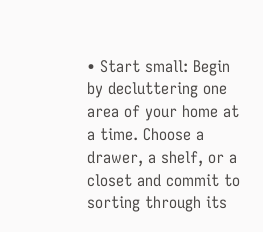• Start small: Begin by decluttering one area of your home at a time. Choose a drawer, a shelf, or a closet and commit to sorting through its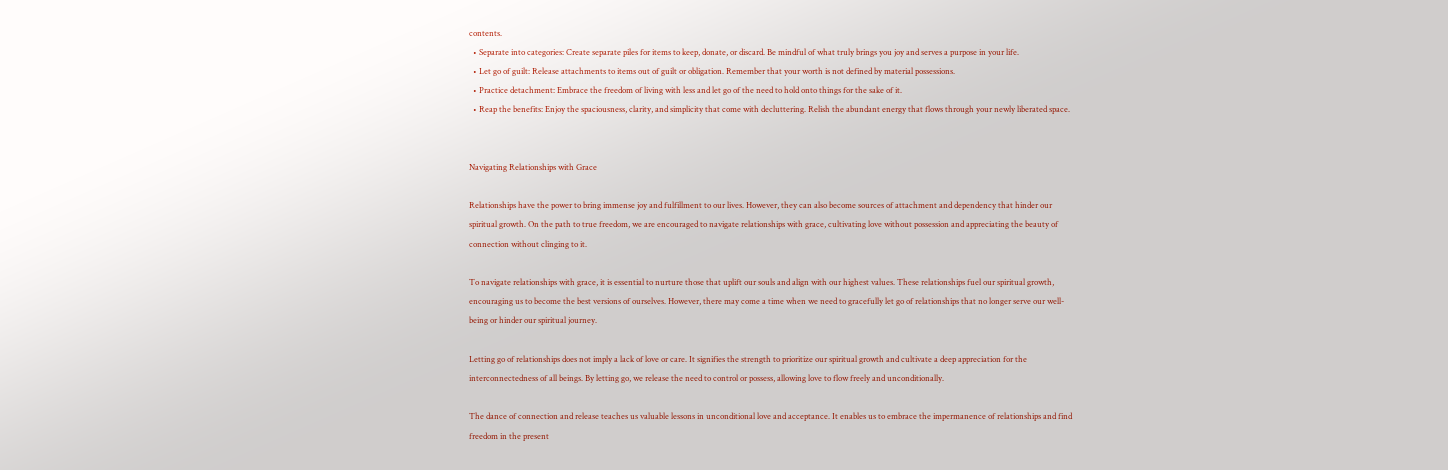contents.
  • Separate into categories: Create separate piles for items to keep, donate, or discard. Be mindful of what truly brings you joy and serves a purpose in your life.
  • Let go of guilt: Release attachments to items out of guilt or obligation. Remember that your worth is not defined by material possessions.
  • Practice detachment: Embrace the freedom of living with less and let go of the need to hold onto things for the sake of it.
  • Reap the benefits: Enjoy the spaciousness, clarity, and simplicity that come with decluttering. Relish the abundant energy that flows through your newly liberated space.


Navigating Relationships with Grace

Relationships have the power to bring immense joy and fulfillment to our lives. However, they can also become sources of attachment and dependency that hinder our spiritual growth. On the path to true freedom, we are encouraged to navigate relationships with grace, cultivating love without possession and appreciating the beauty of connection without clinging to it.

To navigate relationships with grace, it is essential to nurture those that uplift our souls and align with our highest values. These relationships fuel our spiritual growth, encouraging us to become the best versions of ourselves. However, there may come a time when we need to gracefully let go of relationships that no longer serve our well-being or hinder our spiritual journey.

Letting go of relationships does not imply a lack of love or care. It signifies the strength to prioritize our spiritual growth and cultivate a deep appreciation for the interconnectedness of all beings. By letting go, we release the need to control or possess, allowing love to flow freely and unconditionally.

The dance of connection and release teaches us valuable lessons in unconditional love and acceptance. It enables us to embrace the impermanence of relationships and find freedom in the present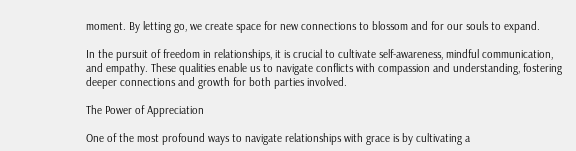moment. By letting go, we create space for new connections to blossom and for our souls to expand.

In the pursuit of freedom in relationships, it is crucial to cultivate self-awareness, mindful communication, and empathy. These qualities enable us to navigate conflicts with compassion and understanding, fostering deeper connections and growth for both parties involved.

The Power of Appreciation

One of the most profound ways to navigate relationships with grace is by cultivating a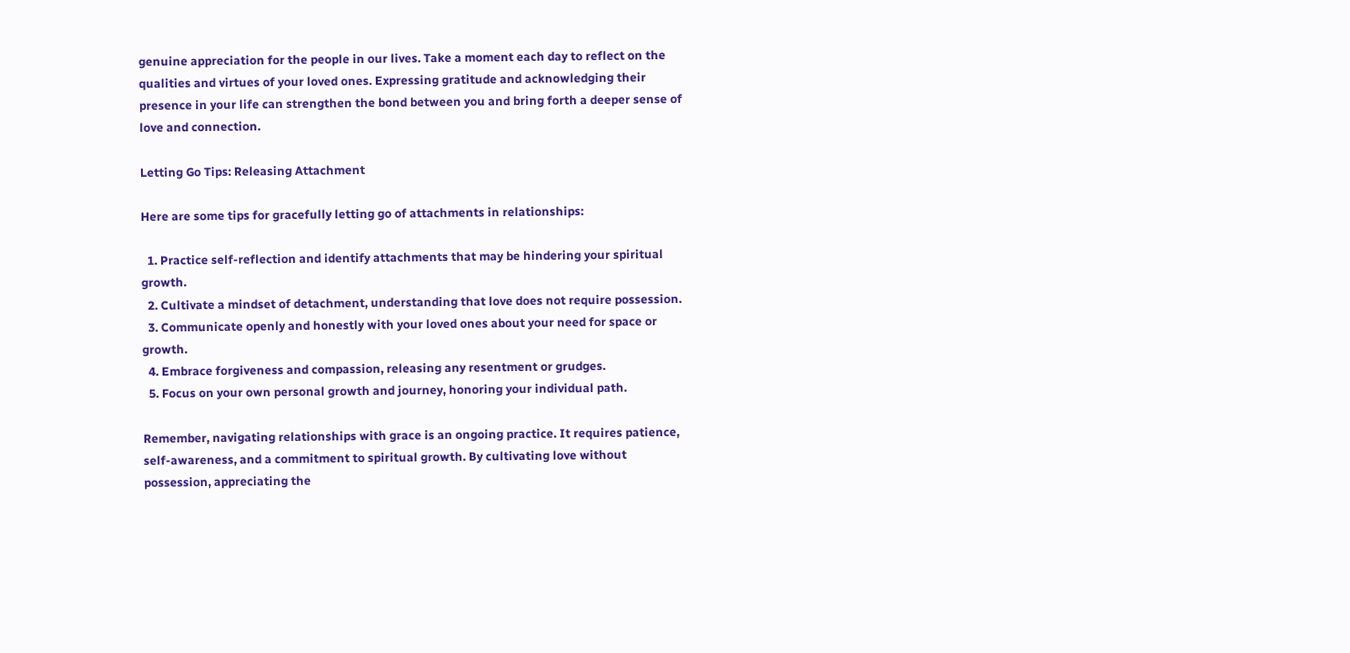genuine appreciation for the people in our lives. Take a moment each day to reflect on the qualities and virtues of your loved ones. Expressing gratitude and acknowledging their presence in your life can strengthen the bond between you and bring forth a deeper sense of love and connection.

Letting Go Tips: Releasing Attachment

Here are some tips for gracefully letting go of attachments in relationships:

  1. Practice self-reflection and identify attachments that may be hindering your spiritual growth.
  2. Cultivate a mindset of detachment, understanding that love does not require possession.
  3. Communicate openly and honestly with your loved ones about your need for space or growth.
  4. Embrace forgiveness and compassion, releasing any resentment or grudges.
  5. Focus on your own personal growth and journey, honoring your individual path.

Remember, navigating relationships with grace is an ongoing practice. It requires patience, self-awareness, and a commitment to spiritual growth. By cultivating love without possession, appreciating the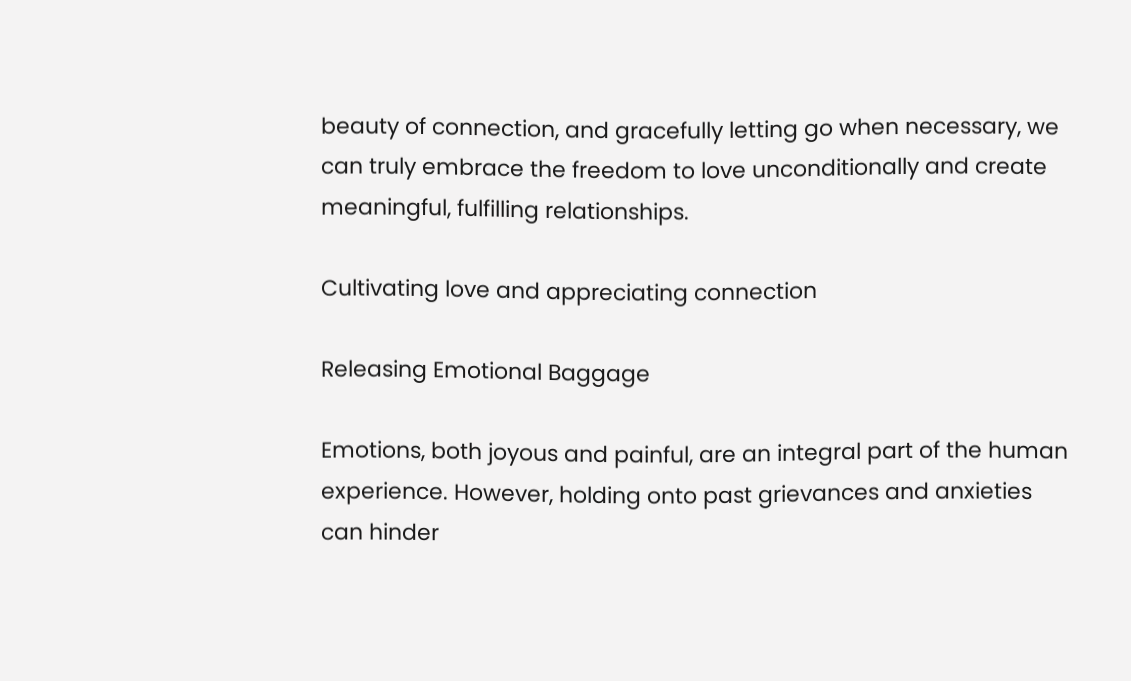beauty of connection, and gracefully letting go when necessary, we can truly embrace the freedom to love unconditionally and create meaningful, fulfilling relationships.

Cultivating love and appreciating connection

Releasing Emotional Baggage

Emotions, both joyous and painful, are an integral part of the human experience. However, holding onto past grievances and anxieties can hinder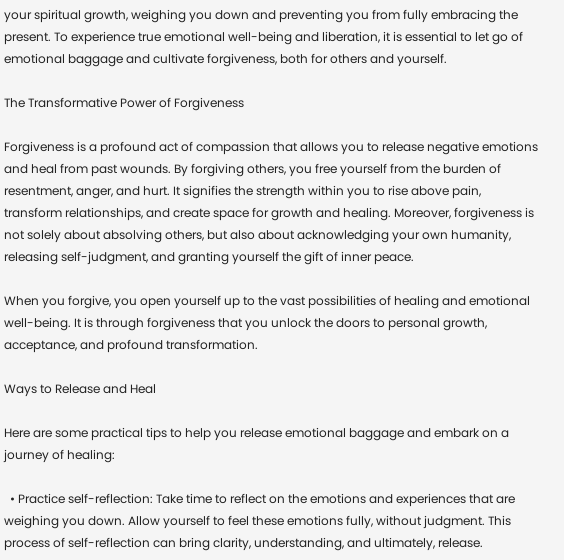your spiritual growth, weighing you down and preventing you from fully embracing the present. To experience true emotional well-being and liberation, it is essential to let go of emotional baggage and cultivate forgiveness, both for others and yourself.

The Transformative Power of Forgiveness

Forgiveness is a profound act of compassion that allows you to release negative emotions and heal from past wounds. By forgiving others, you free yourself from the burden of resentment, anger, and hurt. It signifies the strength within you to rise above pain, transform relationships, and create space for growth and healing. Moreover, forgiveness is not solely about absolving others, but also about acknowledging your own humanity, releasing self-judgment, and granting yourself the gift of inner peace.

When you forgive, you open yourself up to the vast possibilities of healing and emotional well-being. It is through forgiveness that you unlock the doors to personal growth, acceptance, and profound transformation.

Ways to Release and Heal

Here are some practical tips to help you release emotional baggage and embark on a journey of healing:

  • Practice self-reflection: Take time to reflect on the emotions and experiences that are weighing you down. Allow yourself to feel these emotions fully, without judgment. This process of self-reflection can bring clarity, understanding, and ultimately, release.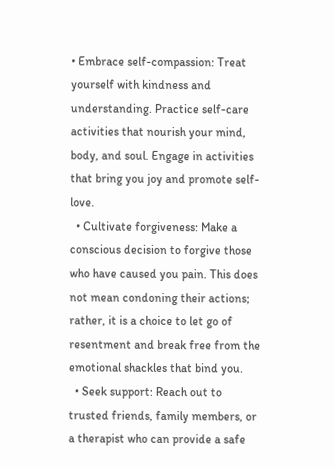• Embrace self-compassion: Treat yourself with kindness and understanding. Practice self-care activities that nourish your mind, body, and soul. Engage in activities that bring you joy and promote self-love.
  • Cultivate forgiveness: Make a conscious decision to forgive those who have caused you pain. This does not mean condoning their actions; rather, it is a choice to let go of resentment and break free from the emotional shackles that bind you.
  • Seek support: Reach out to trusted friends, family members, or a therapist who can provide a safe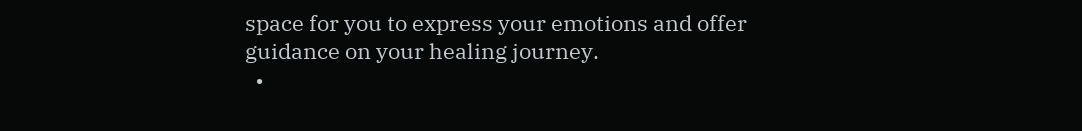space for you to express your emotions and offer guidance on your healing journey.
  •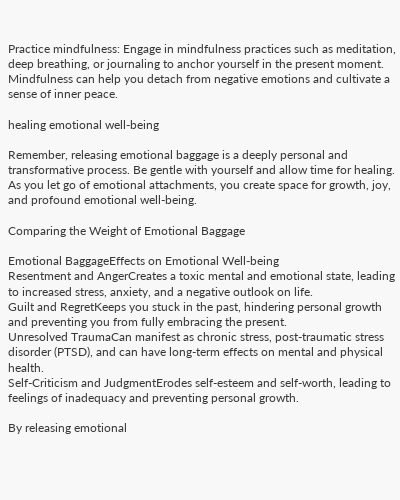Practice mindfulness: Engage in mindfulness practices such as meditation, deep breathing, or journaling to anchor yourself in the present moment. Mindfulness can help you detach from negative emotions and cultivate a sense of inner peace.

healing emotional well-being

Remember, releasing emotional baggage is a deeply personal and transformative process. Be gentle with yourself and allow time for healing. As you let go of emotional attachments, you create space for growth, joy, and profound emotional well-being.

Comparing the Weight of Emotional Baggage

Emotional BaggageEffects on Emotional Well-being
Resentment and AngerCreates a toxic mental and emotional state, leading to increased stress, anxiety, and a negative outlook on life.
Guilt and RegretKeeps you stuck in the past, hindering personal growth and preventing you from fully embracing the present.
Unresolved TraumaCan manifest as chronic stress, post-traumatic stress disorder (PTSD), and can have long-term effects on mental and physical health.
Self-Criticism and JudgmentErodes self-esteem and self-worth, leading to feelings of inadequacy and preventing personal growth.

By releasing emotional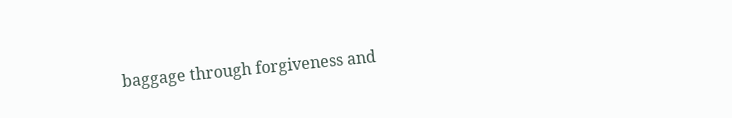baggage through forgiveness and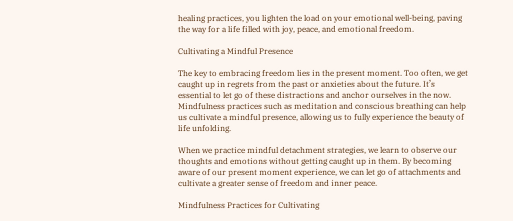healing practices, you lighten the load on your emotional well-being, paving the way for a life filled with joy, peace, and emotional freedom.

Cultivating a Mindful Presence

The key to embracing freedom lies in the present moment. Too often, we get caught up in regrets from the past or anxieties about the future. It’s essential to let go of these distractions and anchor ourselves in the now. Mindfulness practices such as meditation and conscious breathing can help us cultivate a mindful presence, allowing us to fully experience the beauty of life unfolding.

When we practice mindful detachment strategies, we learn to observe our thoughts and emotions without getting caught up in them. By becoming aware of our present moment experience, we can let go of attachments and cultivate a greater sense of freedom and inner peace.

Mindfulness Practices for Cultivating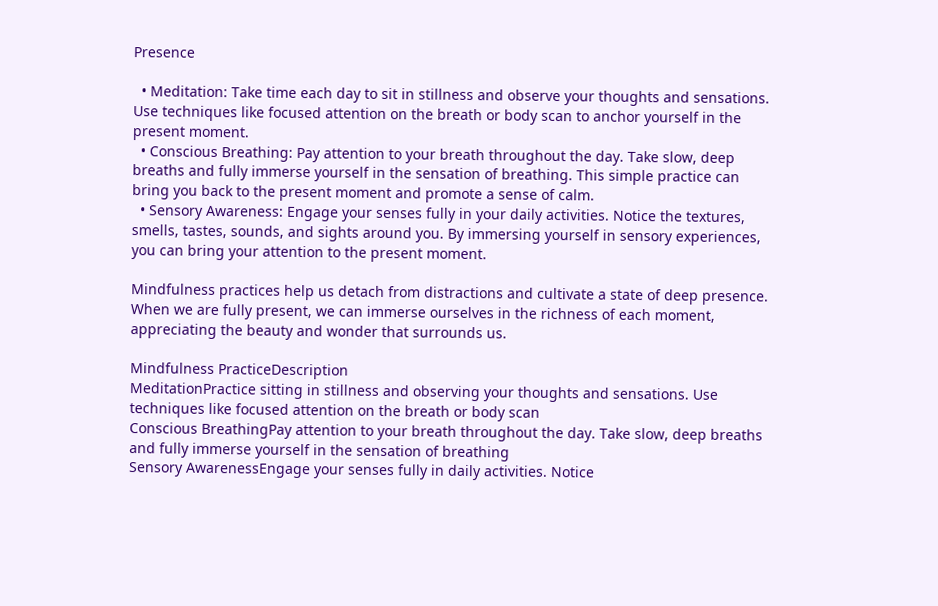Presence

  • Meditation: Take time each day to sit in stillness and observe your thoughts and sensations. Use techniques like focused attention on the breath or body scan to anchor yourself in the present moment.
  • Conscious Breathing: Pay attention to your breath throughout the day. Take slow, deep breaths and fully immerse yourself in the sensation of breathing. This simple practice can bring you back to the present moment and promote a sense of calm.
  • Sensory Awareness: Engage your senses fully in your daily activities. Notice the textures, smells, tastes, sounds, and sights around you. By immersing yourself in sensory experiences, you can bring your attention to the present moment.

Mindfulness practices help us detach from distractions and cultivate a state of deep presence. When we are fully present, we can immerse ourselves in the richness of each moment, appreciating the beauty and wonder that surrounds us.

Mindfulness PracticeDescription
MeditationPractice sitting in stillness and observing your thoughts and sensations. Use techniques like focused attention on the breath or body scan
Conscious BreathingPay attention to your breath throughout the day. Take slow, deep breaths and fully immerse yourself in the sensation of breathing
Sensory AwarenessEngage your senses fully in daily activities. Notice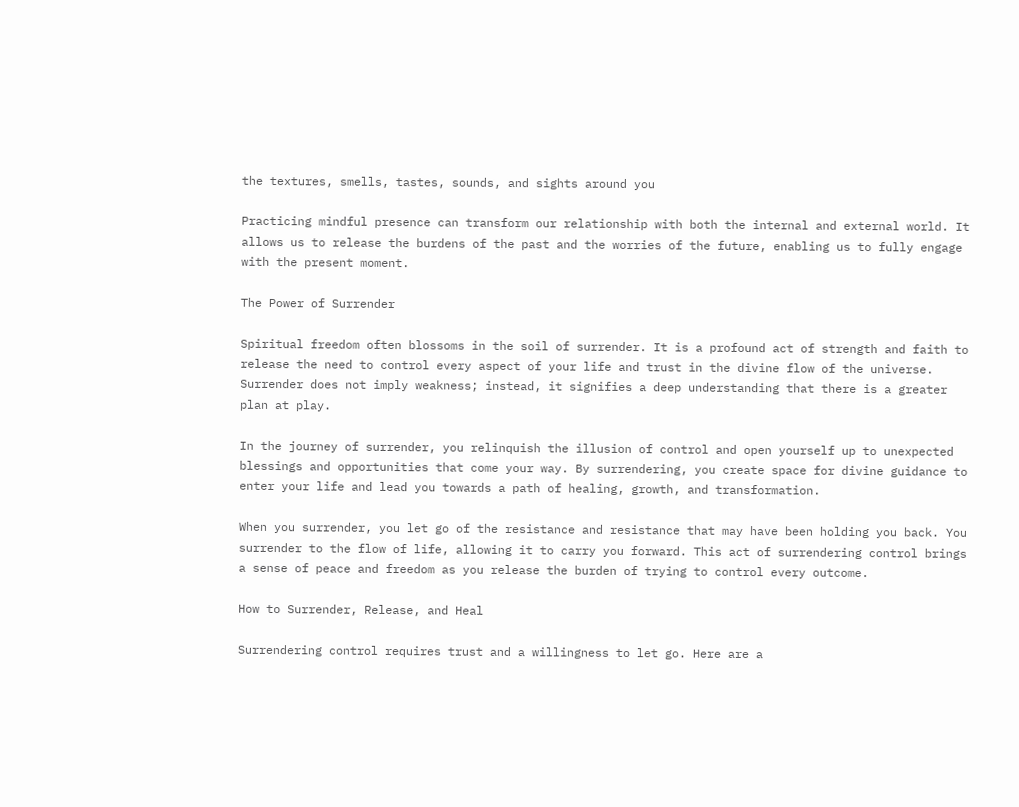the textures, smells, tastes, sounds, and sights around you

Practicing mindful presence can transform our relationship with both the internal and external world. It allows us to release the burdens of the past and the worries of the future, enabling us to fully engage with the present moment.

The Power of Surrender

Spiritual freedom often blossoms in the soil of surrender. It is a profound act of strength and faith to release the need to control every aspect of your life and trust in the divine flow of the universe. Surrender does not imply weakness; instead, it signifies a deep understanding that there is a greater plan at play.

In the journey of surrender, you relinquish the illusion of control and open yourself up to unexpected blessings and opportunities that come your way. By surrendering, you create space for divine guidance to enter your life and lead you towards a path of healing, growth, and transformation.

When you surrender, you let go of the resistance and resistance that may have been holding you back. You surrender to the flow of life, allowing it to carry you forward. This act of surrendering control brings a sense of peace and freedom as you release the burden of trying to control every outcome.

How to Surrender, Release, and Heal

Surrendering control requires trust and a willingness to let go. Here are a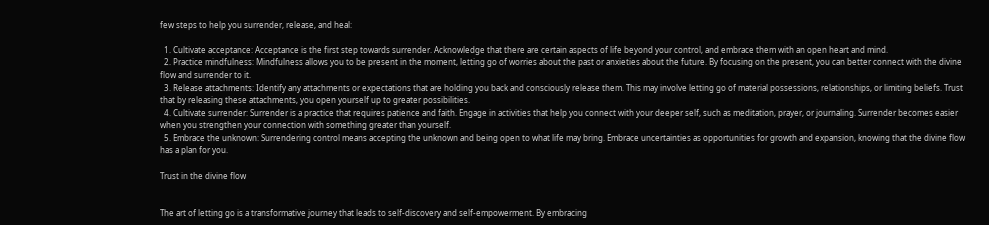few steps to help you surrender, release, and heal:

  1. Cultivate acceptance: Acceptance is the first step towards surrender. Acknowledge that there are certain aspects of life beyond your control, and embrace them with an open heart and mind.
  2. Practice mindfulness: Mindfulness allows you to be present in the moment, letting go of worries about the past or anxieties about the future. By focusing on the present, you can better connect with the divine flow and surrender to it.
  3. Release attachments: Identify any attachments or expectations that are holding you back and consciously release them. This may involve letting go of material possessions, relationships, or limiting beliefs. Trust that by releasing these attachments, you open yourself up to greater possibilities.
  4. Cultivate surrender: Surrender is a practice that requires patience and faith. Engage in activities that help you connect with your deeper self, such as meditation, prayer, or journaling. Surrender becomes easier when you strengthen your connection with something greater than yourself.
  5. Embrace the unknown: Surrendering control means accepting the unknown and being open to what life may bring. Embrace uncertainties as opportunities for growth and expansion, knowing that the divine flow has a plan for you.

Trust in the divine flow


The art of letting go is a transformative journey that leads to self-discovery and self-empowerment. By embracing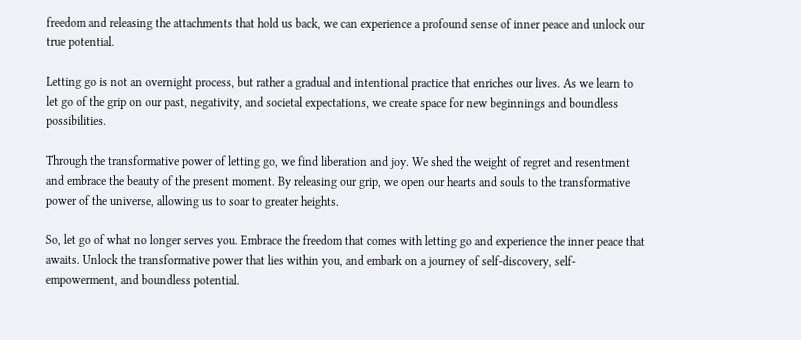freedom and releasing the attachments that hold us back, we can experience a profound sense of inner peace and unlock our true potential.

Letting go is not an overnight process, but rather a gradual and intentional practice that enriches our lives. As we learn to let go of the grip on our past, negativity, and societal expectations, we create space for new beginnings and boundless possibilities.

Through the transformative power of letting go, we find liberation and joy. We shed the weight of regret and resentment and embrace the beauty of the present moment. By releasing our grip, we open our hearts and souls to the transformative power of the universe, allowing us to soar to greater heights.

So, let go of what no longer serves you. Embrace the freedom that comes with letting go and experience the inner peace that awaits. Unlock the transformative power that lies within you, and embark on a journey of self-discovery, self-empowerment, and boundless potential.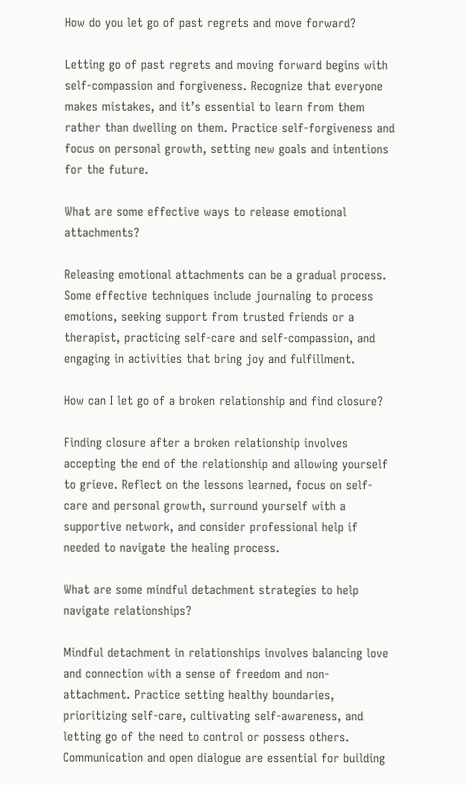How do you let go of past regrets and move forward?

Letting go of past regrets and moving forward begins with self-compassion and forgiveness. Recognize that everyone makes mistakes, and it’s essential to learn from them rather than dwelling on them. Practice self-forgiveness and focus on personal growth, setting new goals and intentions for the future.

What are some effective ways to release emotional attachments?

Releasing emotional attachments can be a gradual process. Some effective techniques include journaling to process emotions, seeking support from trusted friends or a therapist, practicing self-care and self-compassion, and engaging in activities that bring joy and fulfillment.

How can I let go of a broken relationship and find closure?

Finding closure after a broken relationship involves accepting the end of the relationship and allowing yourself to grieve. Reflect on the lessons learned, focus on self-care and personal growth, surround yourself with a supportive network, and consider professional help if needed to navigate the healing process.

What are some mindful detachment strategies to help navigate relationships?

Mindful detachment in relationships involves balancing love and connection with a sense of freedom and non-attachment. Practice setting healthy boundaries, prioritizing self-care, cultivating self-awareness, and letting go of the need to control or possess others. Communication and open dialogue are essential for building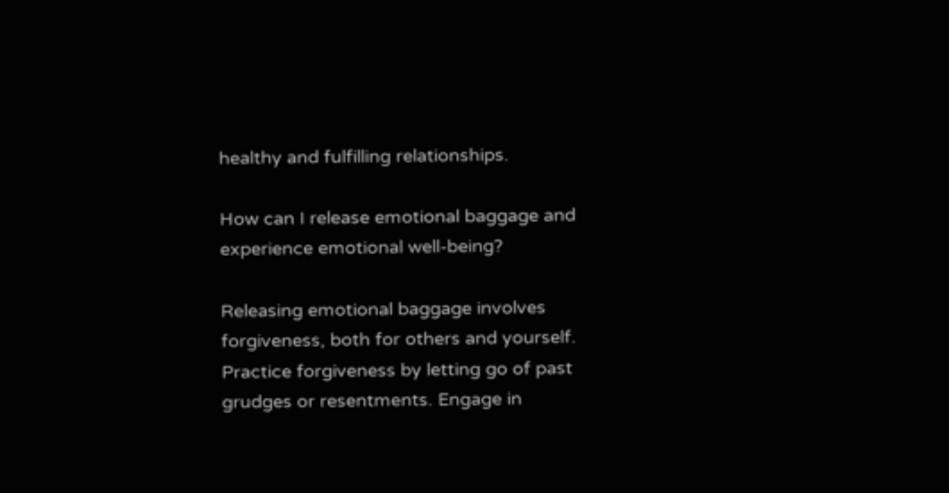healthy and fulfilling relationships.

How can I release emotional baggage and experience emotional well-being?

Releasing emotional baggage involves forgiveness, both for others and yourself. Practice forgiveness by letting go of past grudges or resentments. Engage in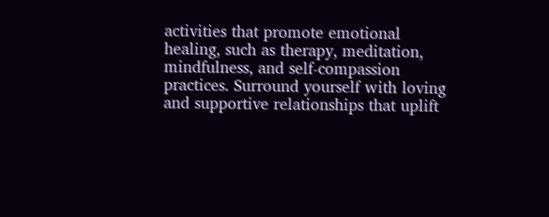activities that promote emotional healing, such as therapy, meditation, mindfulness, and self-compassion practices. Surround yourself with loving and supportive relationships that uplift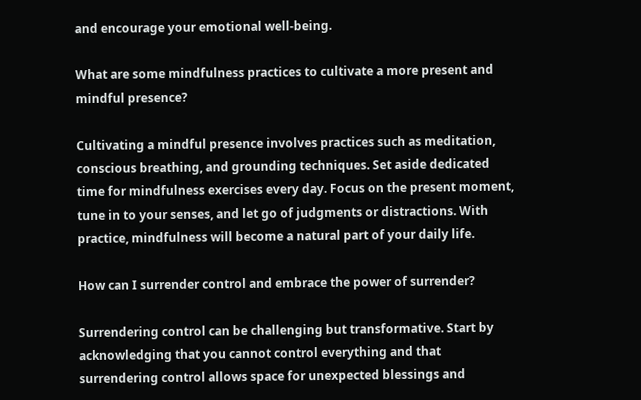and encourage your emotional well-being.

What are some mindfulness practices to cultivate a more present and mindful presence?

Cultivating a mindful presence involves practices such as meditation, conscious breathing, and grounding techniques. Set aside dedicated time for mindfulness exercises every day. Focus on the present moment, tune in to your senses, and let go of judgments or distractions. With practice, mindfulness will become a natural part of your daily life.

How can I surrender control and embrace the power of surrender?

Surrendering control can be challenging but transformative. Start by acknowledging that you cannot control everything and that surrendering control allows space for unexpected blessings and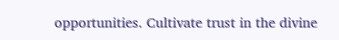opportunities. Cultivate trust in the divine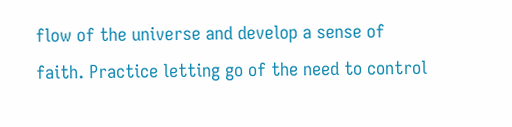flow of the universe and develop a sense of faith. Practice letting go of the need to control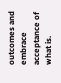outcomes and embrace acceptance of what is.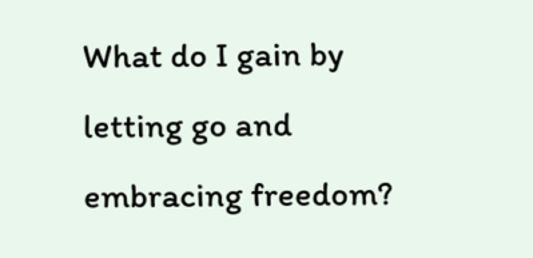What do I gain by letting go and embracing freedom?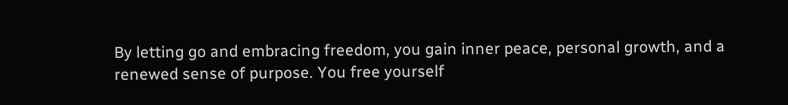By letting go and embracing freedom, you gain inner peace, personal growth, and a renewed sense of purpose. You free yourself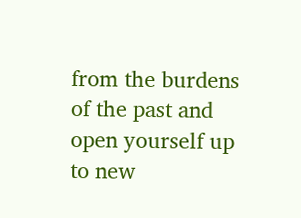from the burdens of the past and open yourself up to new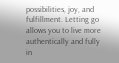possibilities, joy, and fulfillment. Letting go allows you to live more authentically and fully in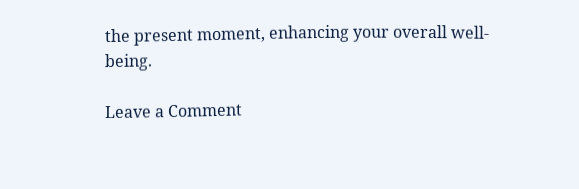the present moment, enhancing your overall well-being.

Leave a Comment